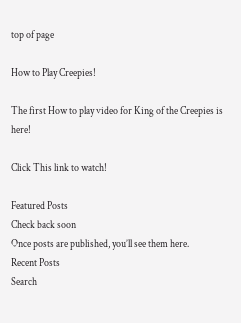top of page

How to Play Creepies!

The first How to play video for King of the Creepies is here!

Click This link to watch!

Featured Posts
Check back soon
Once posts are published, you’ll see them here.
Recent Posts
Search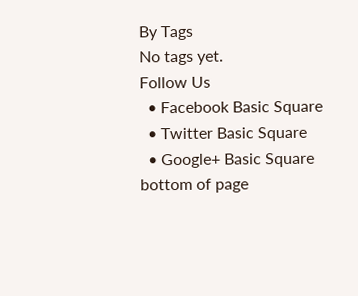By Tags
No tags yet.
Follow Us
  • Facebook Basic Square
  • Twitter Basic Square
  • Google+ Basic Square
bottom of page